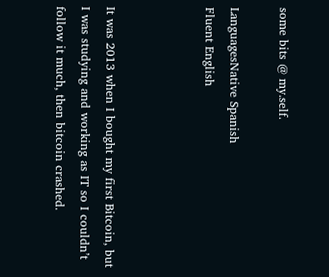some bits @ my.self.

LanguagesNative Spanish
Fluent English



It was 2013 when I bought my first Bitcoin, but I was studying and working as IT so I couldn’t follow it much, then bitcoin crashed.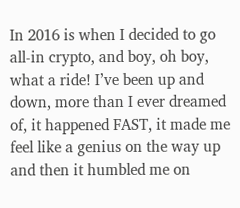In 2016 is when I decided to go all-in crypto, and boy, oh boy, what a ride! I’ve been up and down, more than I ever dreamed of, it happened FAST, it made me feel like a genius on the way up and then it humbled me on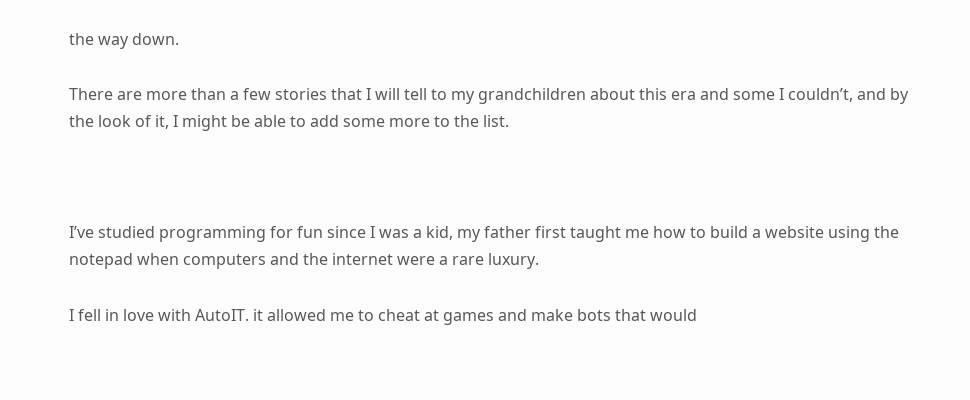the way down.

There are more than a few stories that I will tell to my grandchildren about this era and some I couldn’t, and by the look of it, I might be able to add some more to the list.



I’ve studied programming for fun since I was a kid, my father first taught me how to build a website using the notepad when computers and the internet were a rare luxury.

I fell in love with AutoIT. it allowed me to cheat at games and make bots that would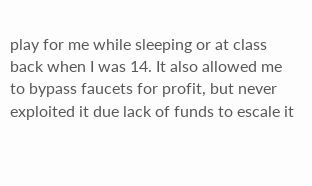play for me while sleeping or at class back when I was 14. It also allowed me to bypass faucets for profit, but never exploited it due lack of funds to escale it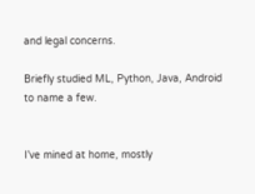and legal concerns.

Briefly studied ML, Python, Java, Android to name a few.


I’ve mined at home, mostly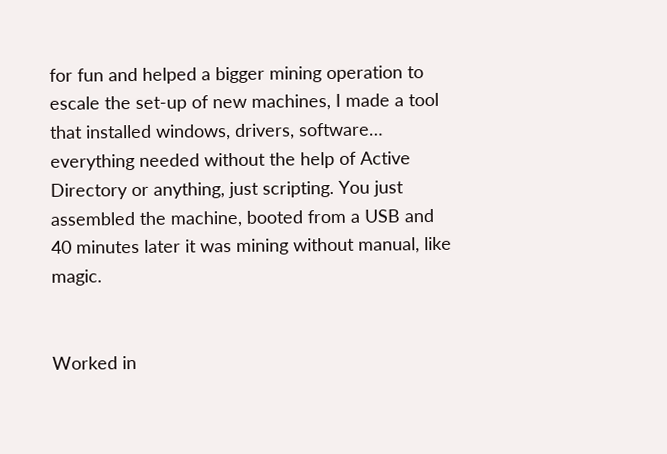for fun and helped a bigger mining operation to escale the set-up of new machines, I made a tool that installed windows, drivers, software… everything needed without the help of Active Directory or anything, just scripting. You just assembled the machine, booted from a USB and 40 minutes later it was mining without manual, like magic.


Worked in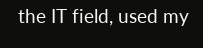the IT field, used my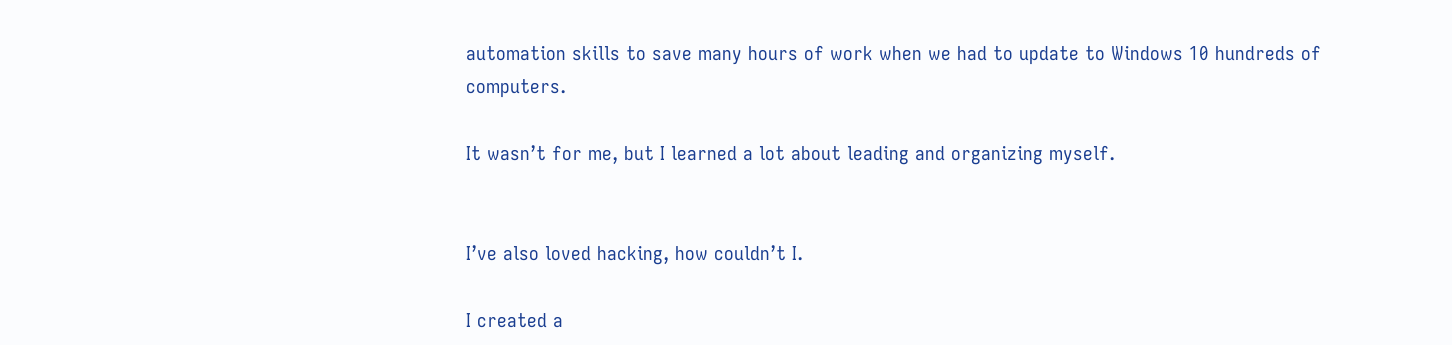automation skills to save many hours of work when we had to update to Windows 10 hundreds of computers.

It wasn’t for me, but I learned a lot about leading and organizing myself.


I’ve also loved hacking, how couldn’t I.

I created a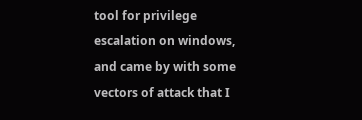tool for privilege escalation on windows, and came by with some vectors of attack that I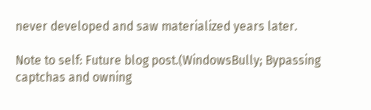never developed and saw materialized years later.

Note to self: Future blog post.(WindowsBully; Bypassing captchas and owning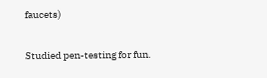faucets)

Studied pen-testing for fun.